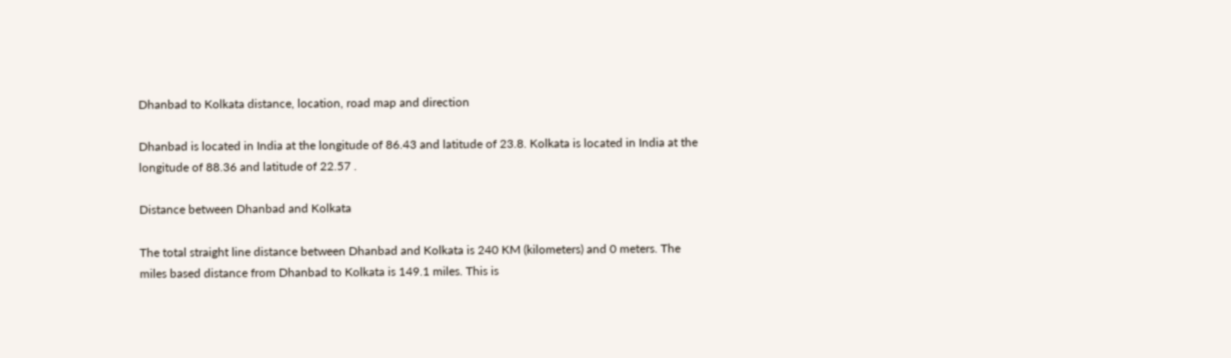Dhanbad to Kolkata distance, location, road map and direction

Dhanbad is located in India at the longitude of 86.43 and latitude of 23.8. Kolkata is located in India at the longitude of 88.36 and latitude of 22.57 .

Distance between Dhanbad and Kolkata

The total straight line distance between Dhanbad and Kolkata is 240 KM (kilometers) and 0 meters. The miles based distance from Dhanbad to Kolkata is 149.1 miles. This is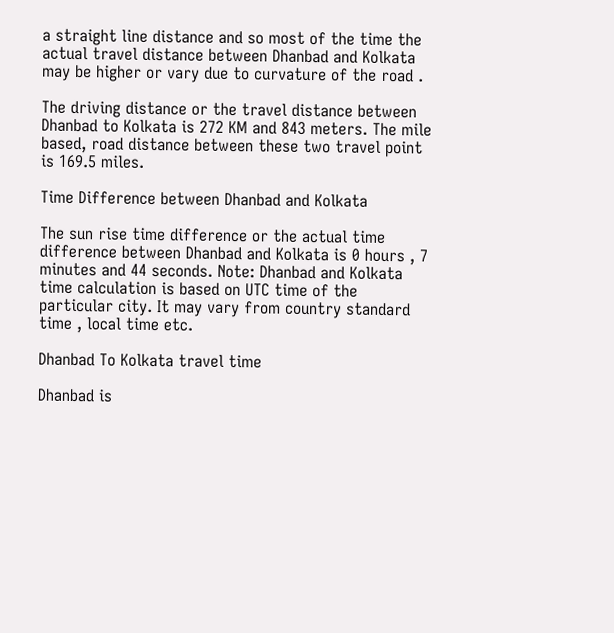a straight line distance and so most of the time the actual travel distance between Dhanbad and Kolkata may be higher or vary due to curvature of the road .

The driving distance or the travel distance between Dhanbad to Kolkata is 272 KM and 843 meters. The mile based, road distance between these two travel point is 169.5 miles.

Time Difference between Dhanbad and Kolkata

The sun rise time difference or the actual time difference between Dhanbad and Kolkata is 0 hours , 7 minutes and 44 seconds. Note: Dhanbad and Kolkata time calculation is based on UTC time of the particular city. It may vary from country standard time , local time etc.

Dhanbad To Kolkata travel time

Dhanbad is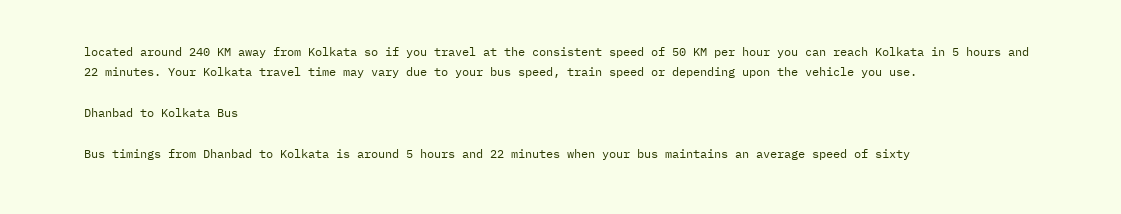located around 240 KM away from Kolkata so if you travel at the consistent speed of 50 KM per hour you can reach Kolkata in 5 hours and 22 minutes. Your Kolkata travel time may vary due to your bus speed, train speed or depending upon the vehicle you use.

Dhanbad to Kolkata Bus

Bus timings from Dhanbad to Kolkata is around 5 hours and 22 minutes when your bus maintains an average speed of sixty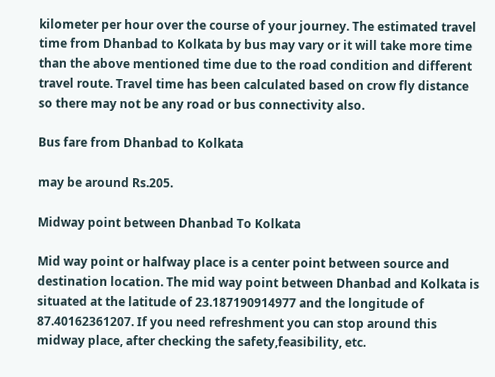kilometer per hour over the course of your journey. The estimated travel time from Dhanbad to Kolkata by bus may vary or it will take more time than the above mentioned time due to the road condition and different travel route. Travel time has been calculated based on crow fly distance so there may not be any road or bus connectivity also.

Bus fare from Dhanbad to Kolkata

may be around Rs.205.

Midway point between Dhanbad To Kolkata

Mid way point or halfway place is a center point between source and destination location. The mid way point between Dhanbad and Kolkata is situated at the latitude of 23.187190914977 and the longitude of 87.40162361207. If you need refreshment you can stop around this midway place, after checking the safety,feasibility, etc.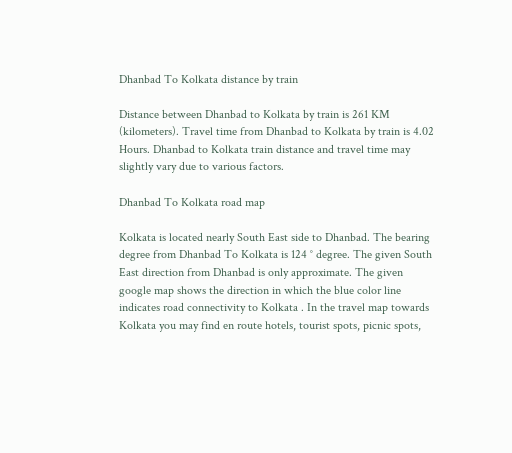Dhanbad To Kolkata distance by train

Distance between Dhanbad to Kolkata by train is 261 KM (kilometers). Travel time from Dhanbad to Kolkata by train is 4.02 Hours. Dhanbad to Kolkata train distance and travel time may slightly vary due to various factors.

Dhanbad To Kolkata road map

Kolkata is located nearly South East side to Dhanbad. The bearing degree from Dhanbad To Kolkata is 124 ° degree. The given South East direction from Dhanbad is only approximate. The given google map shows the direction in which the blue color line indicates road connectivity to Kolkata . In the travel map towards Kolkata you may find en route hotels, tourist spots, picnic spots,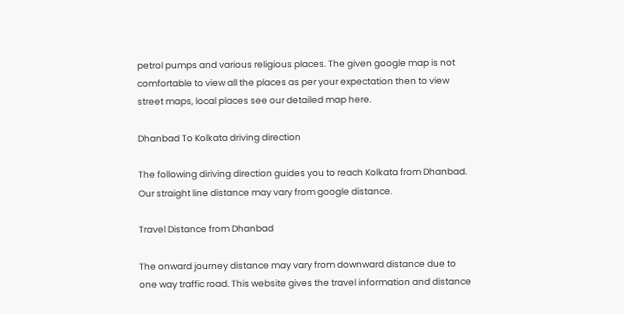petrol pumps and various religious places. The given google map is not comfortable to view all the places as per your expectation then to view street maps, local places see our detailed map here.

Dhanbad To Kolkata driving direction

The following diriving direction guides you to reach Kolkata from Dhanbad. Our straight line distance may vary from google distance.

Travel Distance from Dhanbad

The onward journey distance may vary from downward distance due to one way traffic road. This website gives the travel information and distance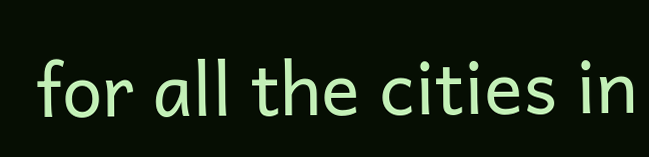for all the cities in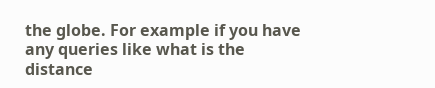the globe. For example if you have any queries like what is the distance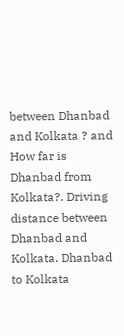between Dhanbad and Kolkata ? and How far is Dhanbad from Kolkata?. Driving distance between Dhanbad and Kolkata. Dhanbad to Kolkata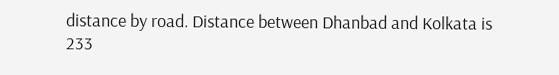distance by road. Distance between Dhanbad and Kolkata is 233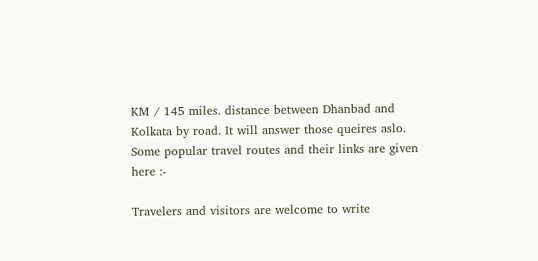KM / 145 miles. distance between Dhanbad and Kolkata by road. It will answer those queires aslo. Some popular travel routes and their links are given here :-

Travelers and visitors are welcome to write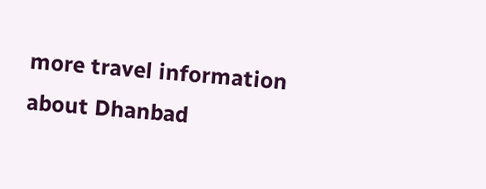more travel information about Dhanbad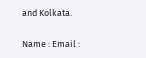and Kolkata.

Name : Email :